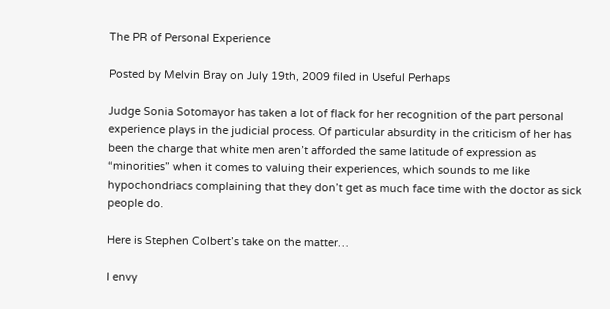The PR of Personal Experience

Posted by Melvin Bray on July 19th, 2009 filed in Useful Perhaps

Judge Sonia Sotomayor has taken a lot of flack for her recognition of the part personal experience plays in the judicial process. Of particular absurdity in the criticism of her has been the charge that white men aren’t afforded the same latitude of expression as “minorities” when it comes to valuing their experiences, which sounds to me like hypochondriacs complaining that they don’t get as much face time with the doctor as sick people do.

Here is Stephen Colbert’s take on the matter…

I envy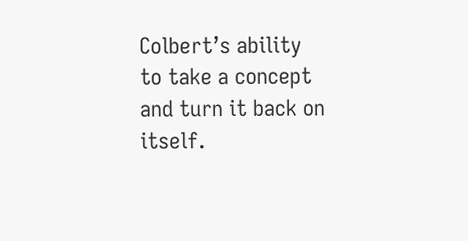Colbert’s ability to take a concept and turn it back on itself.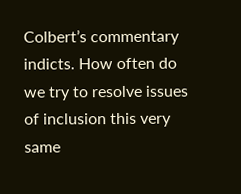Colbert’s commentary indicts. How often do we try to resolve issues of inclusion this very same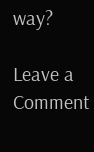way?

Leave a Comment